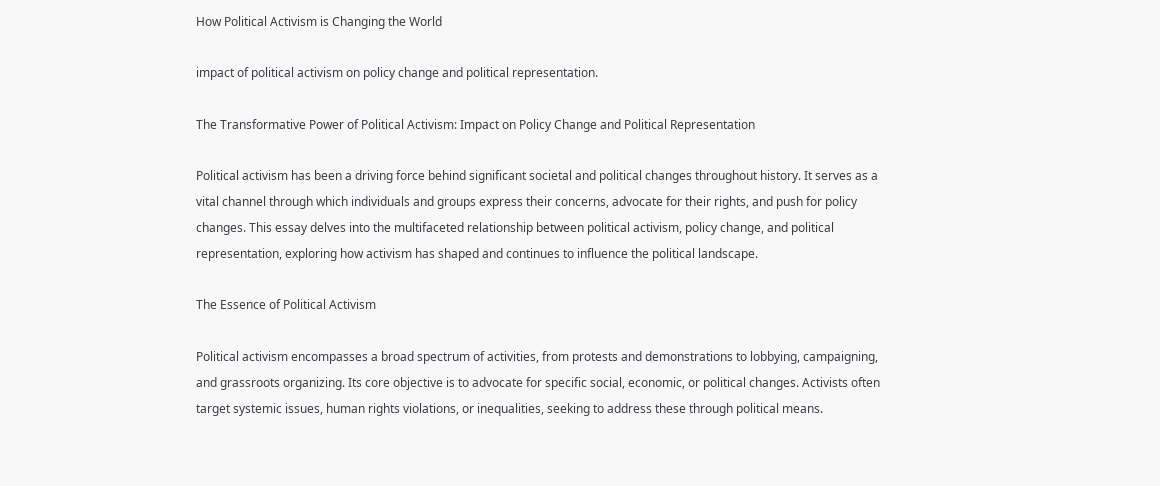How Political Activism is Changing the World

impact of political activism on policy change and political representation.

The Transformative Power of Political Activism: Impact on Policy Change and Political Representation

Political activism has been a driving force behind significant societal and political changes throughout history. It serves as a vital channel through which individuals and groups express their concerns, advocate for their rights, and push for policy changes. This essay delves into the multifaceted relationship between political activism, policy change, and political representation, exploring how activism has shaped and continues to influence the political landscape.

The Essence of Political Activism

Political activism encompasses a broad spectrum of activities, from protests and demonstrations to lobbying, campaigning, and grassroots organizing. Its core objective is to advocate for specific social, economic, or political changes. Activists often target systemic issues, human rights violations, or inequalities, seeking to address these through political means.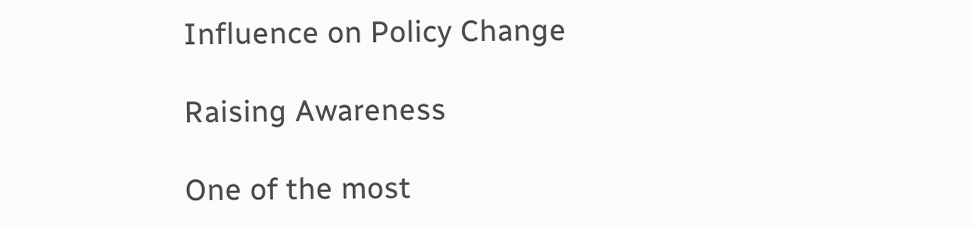Influence on Policy Change

Raising Awareness

One of the most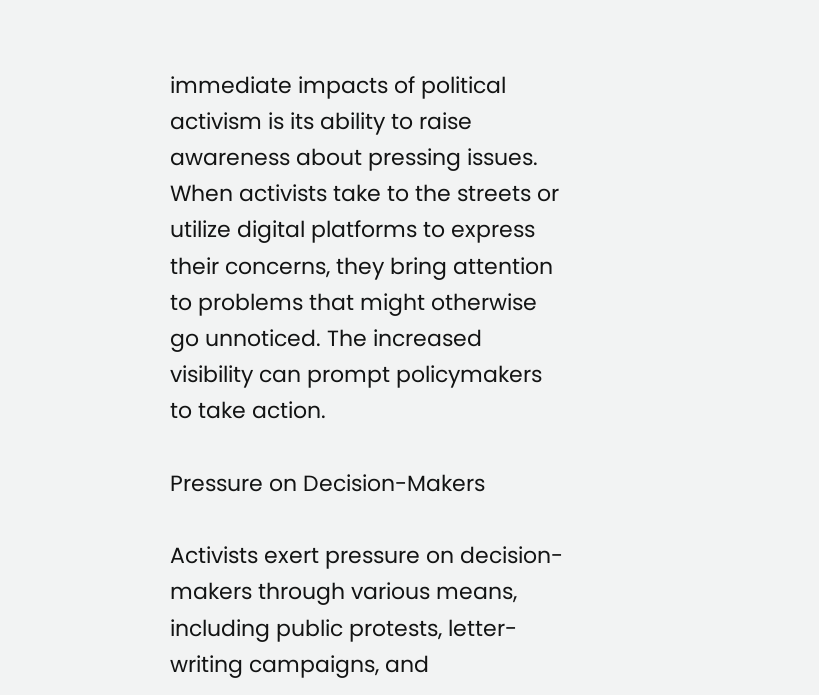immediate impacts of political activism is its ability to raise awareness about pressing issues. When activists take to the streets or utilize digital platforms to express their concerns, they bring attention to problems that might otherwise go unnoticed. The increased visibility can prompt policymakers to take action.

Pressure on Decision-Makers

Activists exert pressure on decision-makers through various means, including public protests, letter-writing campaigns, and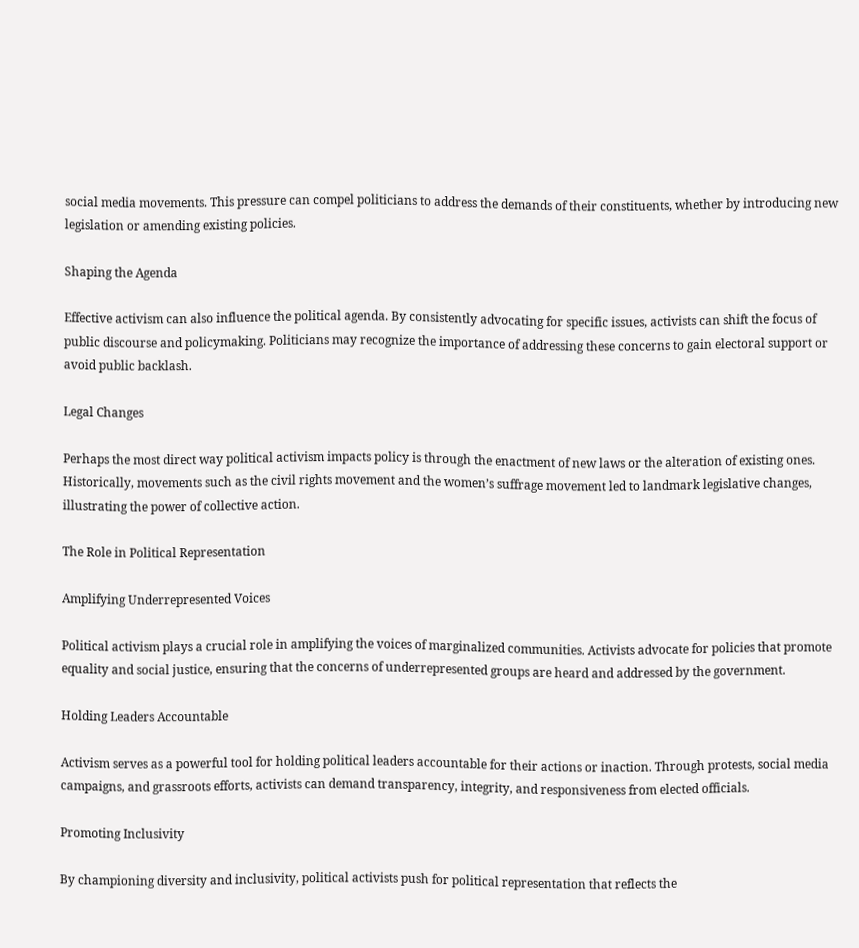social media movements. This pressure can compel politicians to address the demands of their constituents, whether by introducing new legislation or amending existing policies.

Shaping the Agenda

Effective activism can also influence the political agenda. By consistently advocating for specific issues, activists can shift the focus of public discourse and policymaking. Politicians may recognize the importance of addressing these concerns to gain electoral support or avoid public backlash.

Legal Changes

Perhaps the most direct way political activism impacts policy is through the enactment of new laws or the alteration of existing ones. Historically, movements such as the civil rights movement and the women’s suffrage movement led to landmark legislative changes, illustrating the power of collective action.

The Role in Political Representation

Amplifying Underrepresented Voices

Political activism plays a crucial role in amplifying the voices of marginalized communities. Activists advocate for policies that promote equality and social justice, ensuring that the concerns of underrepresented groups are heard and addressed by the government.

Holding Leaders Accountable

Activism serves as a powerful tool for holding political leaders accountable for their actions or inaction. Through protests, social media campaigns, and grassroots efforts, activists can demand transparency, integrity, and responsiveness from elected officials.

Promoting Inclusivity

By championing diversity and inclusivity, political activists push for political representation that reflects the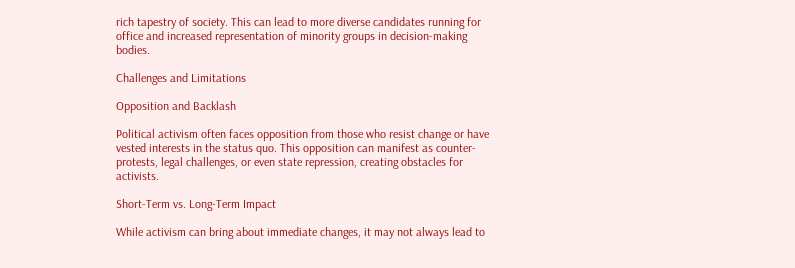rich tapestry of society. This can lead to more diverse candidates running for office and increased representation of minority groups in decision-making bodies.

Challenges and Limitations

Opposition and Backlash

Political activism often faces opposition from those who resist change or have vested interests in the status quo. This opposition can manifest as counter-protests, legal challenges, or even state repression, creating obstacles for activists.

Short-Term vs. Long-Term Impact

While activism can bring about immediate changes, it may not always lead to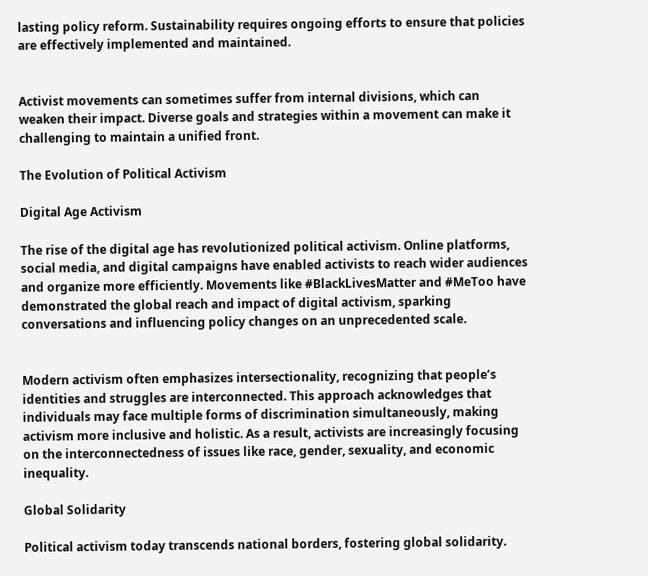lasting policy reform. Sustainability requires ongoing efforts to ensure that policies are effectively implemented and maintained.


Activist movements can sometimes suffer from internal divisions, which can weaken their impact. Diverse goals and strategies within a movement can make it challenging to maintain a unified front.

The Evolution of Political Activism

Digital Age Activism

The rise of the digital age has revolutionized political activism. Online platforms, social media, and digital campaigns have enabled activists to reach wider audiences and organize more efficiently. Movements like #BlackLivesMatter and #MeToo have demonstrated the global reach and impact of digital activism, sparking conversations and influencing policy changes on an unprecedented scale.


Modern activism often emphasizes intersectionality, recognizing that people’s identities and struggles are interconnected. This approach acknowledges that individuals may face multiple forms of discrimination simultaneously, making activism more inclusive and holistic. As a result, activists are increasingly focusing on the interconnectedness of issues like race, gender, sexuality, and economic inequality.

Global Solidarity

Political activism today transcends national borders, fostering global solidarity.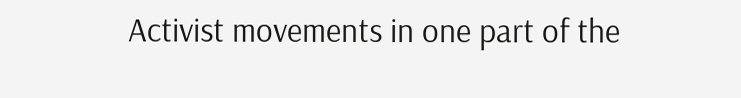Activist movements in one part of the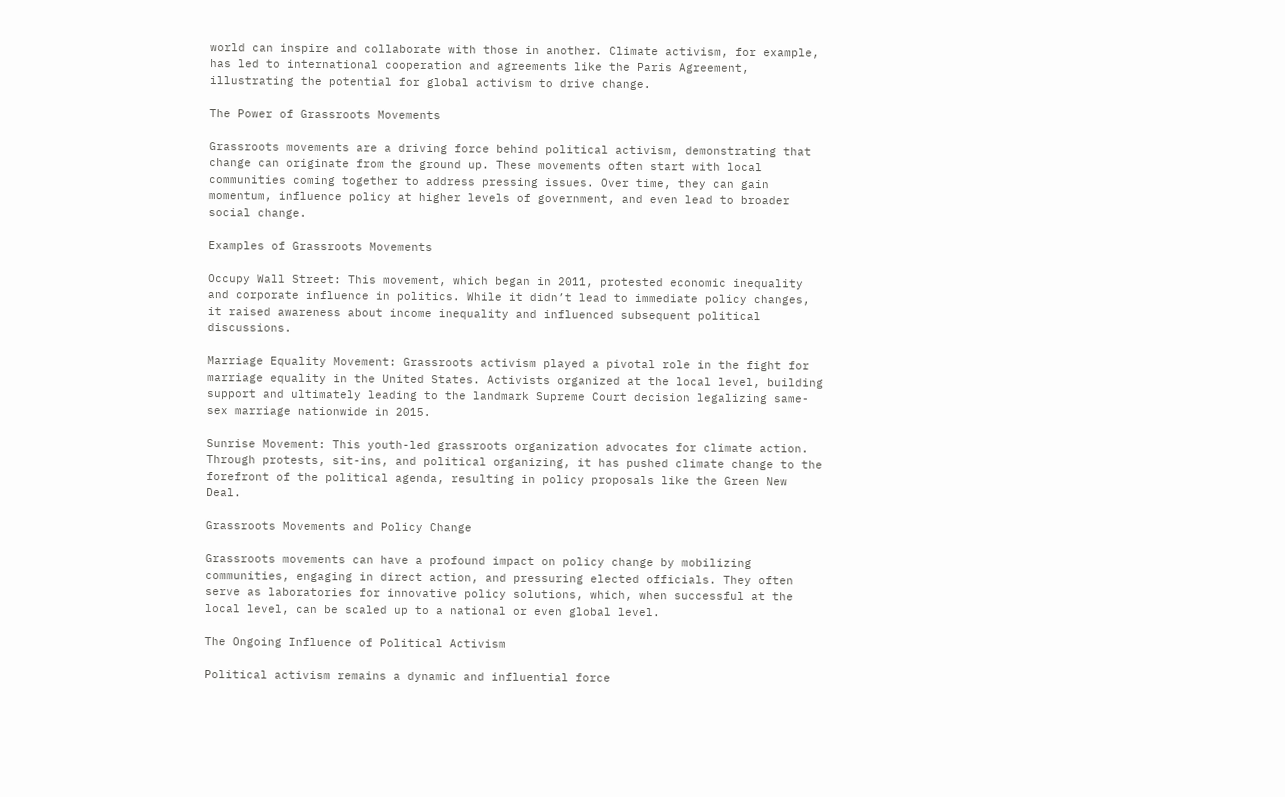world can inspire and collaborate with those in another. Climate activism, for example, has led to international cooperation and agreements like the Paris Agreement, illustrating the potential for global activism to drive change.

The Power of Grassroots Movements

Grassroots movements are a driving force behind political activism, demonstrating that change can originate from the ground up. These movements often start with local communities coming together to address pressing issues. Over time, they can gain momentum, influence policy at higher levels of government, and even lead to broader social change.

Examples of Grassroots Movements

Occupy Wall Street: This movement, which began in 2011, protested economic inequality and corporate influence in politics. While it didn’t lead to immediate policy changes, it raised awareness about income inequality and influenced subsequent political discussions.

Marriage Equality Movement: Grassroots activism played a pivotal role in the fight for marriage equality in the United States. Activists organized at the local level, building support and ultimately leading to the landmark Supreme Court decision legalizing same-sex marriage nationwide in 2015.

Sunrise Movement: This youth-led grassroots organization advocates for climate action. Through protests, sit-ins, and political organizing, it has pushed climate change to the forefront of the political agenda, resulting in policy proposals like the Green New Deal.

Grassroots Movements and Policy Change

Grassroots movements can have a profound impact on policy change by mobilizing communities, engaging in direct action, and pressuring elected officials. They often serve as laboratories for innovative policy solutions, which, when successful at the local level, can be scaled up to a national or even global level.

The Ongoing Influence of Political Activism

Political activism remains a dynamic and influential force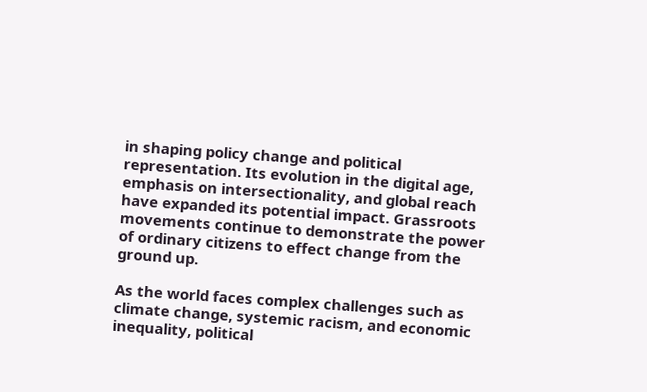in shaping policy change and political representation. Its evolution in the digital age, emphasis on intersectionality, and global reach have expanded its potential impact. Grassroots movements continue to demonstrate the power of ordinary citizens to effect change from the ground up.

As the world faces complex challenges such as climate change, systemic racism, and economic inequality, political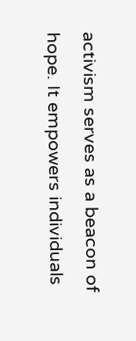activism serves as a beacon of hope. It empowers individuals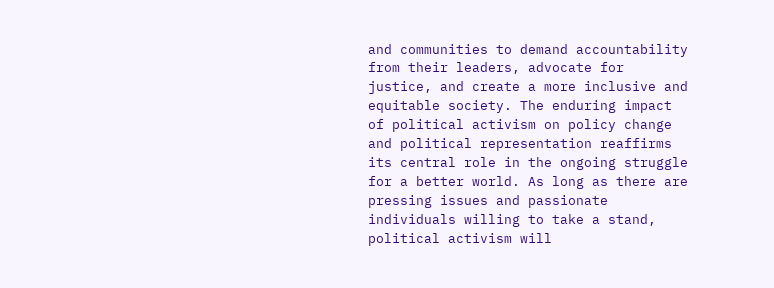and communities to demand accountability from their leaders, advocate for justice, and create a more inclusive and equitable society. The enduring impact of political activism on policy change and political representation reaffirms its central role in the ongoing struggle for a better world. As long as there are pressing issues and passionate individuals willing to take a stand, political activism will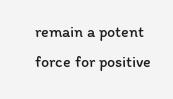remain a potent force for positive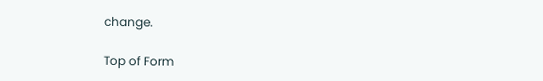change.

Top of Form